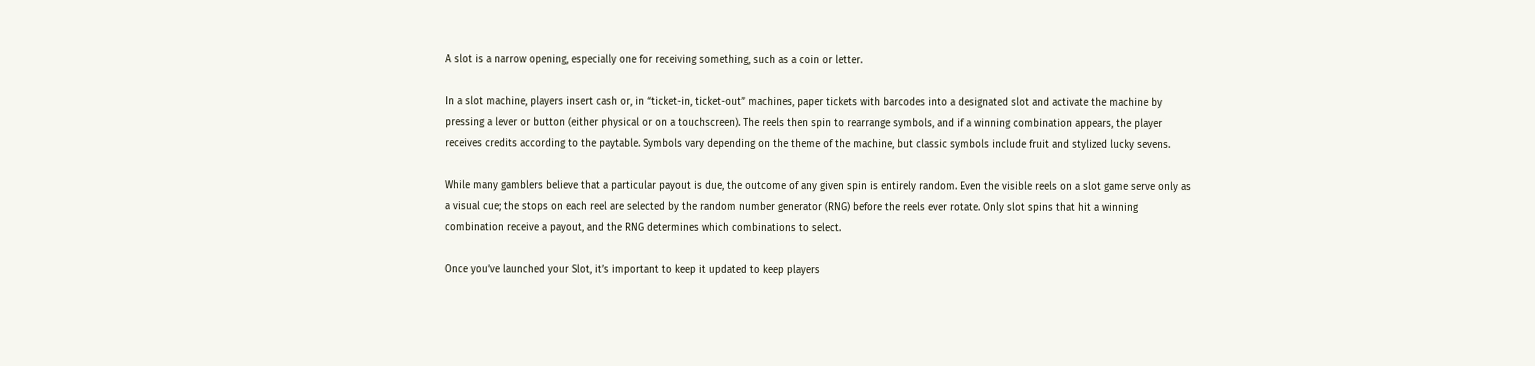A slot is a narrow opening, especially one for receiving something, such as a coin or letter.

In a slot machine, players insert cash or, in “ticket-in, ticket-out” machines, paper tickets with barcodes into a designated slot and activate the machine by pressing a lever or button (either physical or on a touchscreen). The reels then spin to rearrange symbols, and if a winning combination appears, the player receives credits according to the paytable. Symbols vary depending on the theme of the machine, but classic symbols include fruit and stylized lucky sevens.

While many gamblers believe that a particular payout is due, the outcome of any given spin is entirely random. Even the visible reels on a slot game serve only as a visual cue; the stops on each reel are selected by the random number generator (RNG) before the reels ever rotate. Only slot spins that hit a winning combination receive a payout, and the RNG determines which combinations to select.

Once you’ve launched your Slot, it’s important to keep it updated to keep players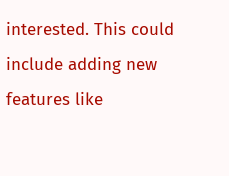interested. This could include adding new features like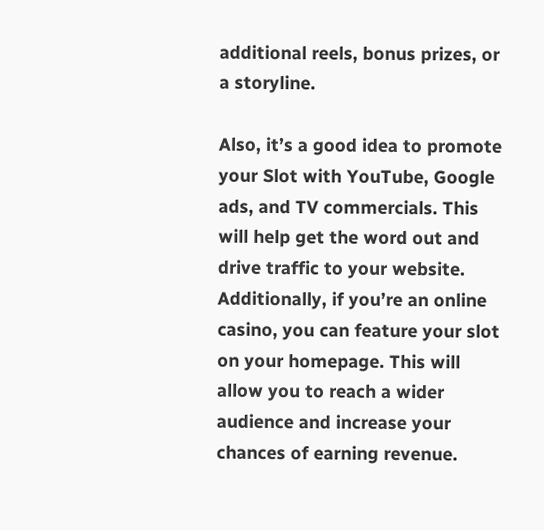additional reels, bonus prizes, or a storyline.

Also, it’s a good idea to promote your Slot with YouTube, Google ads, and TV commercials. This will help get the word out and drive traffic to your website. Additionally, if you’re an online casino, you can feature your slot on your homepage. This will allow you to reach a wider audience and increase your chances of earning revenue.